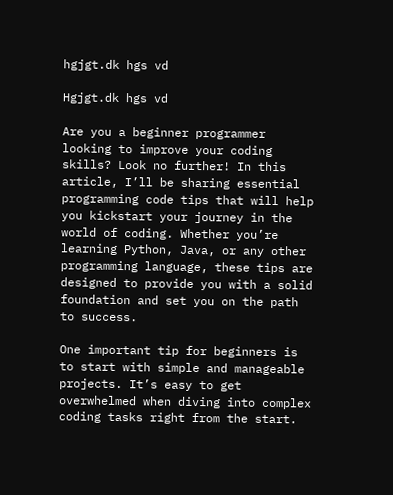hgjgt.dk hgs vd

Hgjgt.dk hgs vd

Are you a beginner programmer looking to improve your coding skills? Look no further! In this article, I’ll be sharing essential programming code tips that will help you kickstart your journey in the world of coding. Whether you’re learning Python, Java, or any other programming language, these tips are designed to provide you with a solid foundation and set you on the path to success.

One important tip for beginners is to start with simple and manageable projects. It’s easy to get overwhelmed when diving into complex coding tasks right from the start.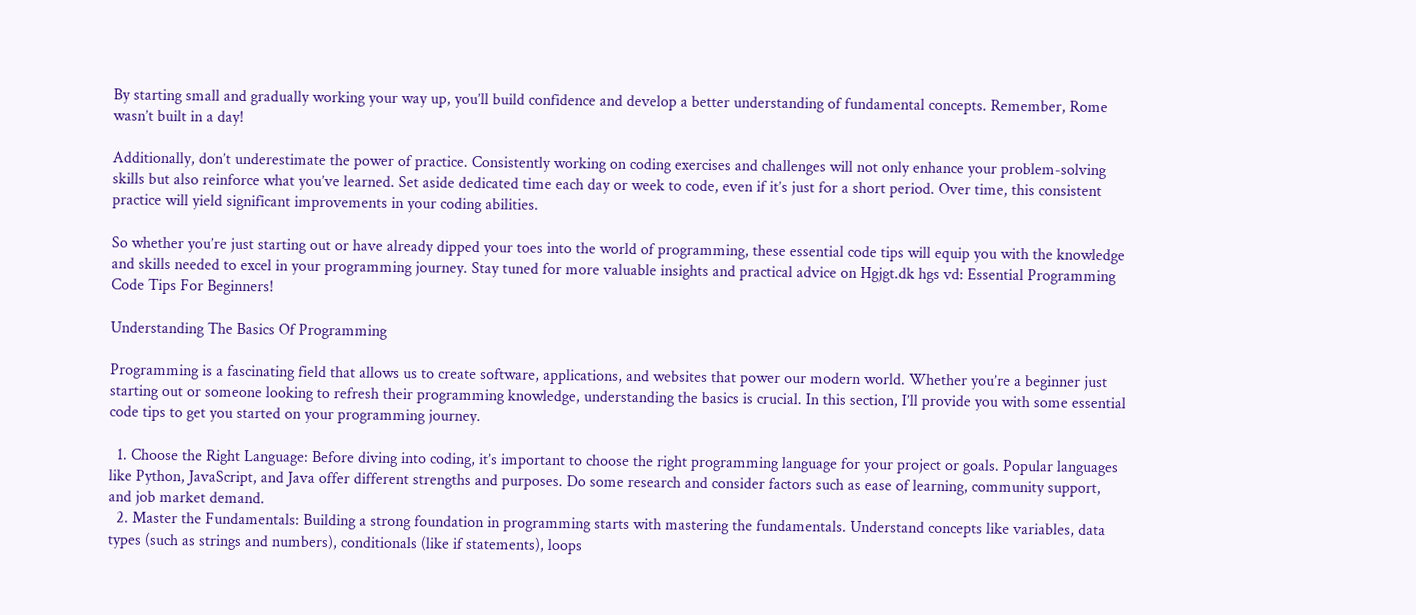By starting small and gradually working your way up, you’ll build confidence and develop a better understanding of fundamental concepts. Remember, Rome wasn’t built in a day!

Additionally, don’t underestimate the power of practice. Consistently working on coding exercises and challenges will not only enhance your problem-solving skills but also reinforce what you’ve learned. Set aside dedicated time each day or week to code, even if it’s just for a short period. Over time, this consistent practice will yield significant improvements in your coding abilities.

So whether you’re just starting out or have already dipped your toes into the world of programming, these essential code tips will equip you with the knowledge and skills needed to excel in your programming journey. Stay tuned for more valuable insights and practical advice on Hgjgt.dk hgs vd: Essential Programming Code Tips For Beginners!

Understanding The Basics Of Programming

Programming is a fascinating field that allows us to create software, applications, and websites that power our modern world. Whether you’re a beginner just starting out or someone looking to refresh their programming knowledge, understanding the basics is crucial. In this section, I’ll provide you with some essential code tips to get you started on your programming journey.

  1. Choose the Right Language: Before diving into coding, it’s important to choose the right programming language for your project or goals. Popular languages like Python, JavaScript, and Java offer different strengths and purposes. Do some research and consider factors such as ease of learning, community support, and job market demand.
  2. Master the Fundamentals: Building a strong foundation in programming starts with mastering the fundamentals. Understand concepts like variables, data types (such as strings and numbers), conditionals (like if statements), loops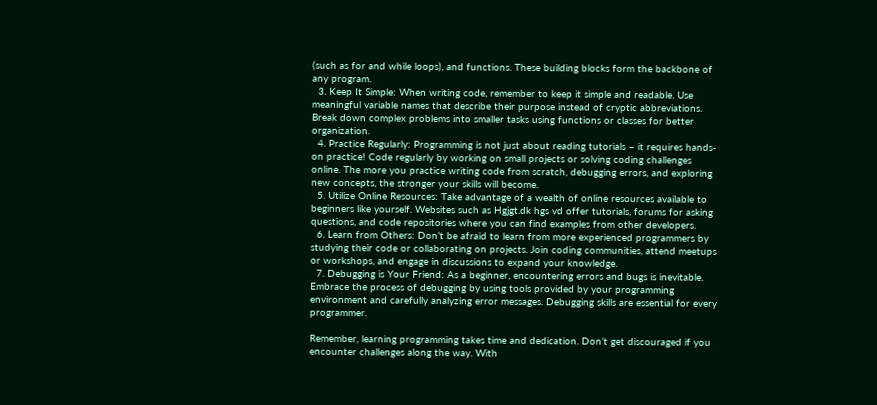(such as for and while loops), and functions. These building blocks form the backbone of any program.
  3. Keep It Simple: When writing code, remember to keep it simple and readable. Use meaningful variable names that describe their purpose instead of cryptic abbreviations. Break down complex problems into smaller tasks using functions or classes for better organization.
  4. Practice Regularly: Programming is not just about reading tutorials – it requires hands-on practice! Code regularly by working on small projects or solving coding challenges online. The more you practice writing code from scratch, debugging errors, and exploring new concepts, the stronger your skills will become.
  5. Utilize Online Resources: Take advantage of a wealth of online resources available to beginners like yourself. Websites such as Hgjgt.dk hgs vd offer tutorials, forums for asking questions, and code repositories where you can find examples from other developers.
  6. Learn from Others: Don’t be afraid to learn from more experienced programmers by studying their code or collaborating on projects. Join coding communities, attend meetups or workshops, and engage in discussions to expand your knowledge.
  7. Debugging is Your Friend: As a beginner, encountering errors and bugs is inevitable. Embrace the process of debugging by using tools provided by your programming environment and carefully analyzing error messages. Debugging skills are essential for every programmer.

Remember, learning programming takes time and dedication. Don’t get discouraged if you encounter challenges along the way. With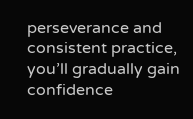perseverance and consistent practice, you’ll gradually gain confidence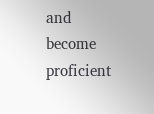and become proficient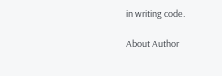in writing code.

About Author